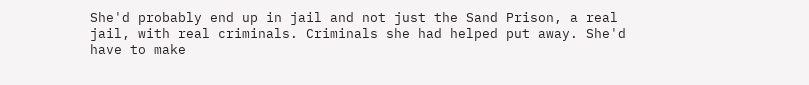She'd probably end up in jail and not just the Sand Prison, a real jail, with real criminals. Criminals she had helped put away. She'd have to make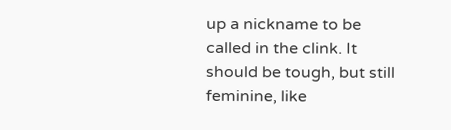up a nickname to be called in the clink. It should be tough, but still feminine, like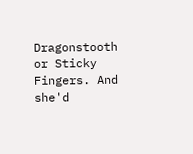Dragonstooth or Sticky Fingers. And she'd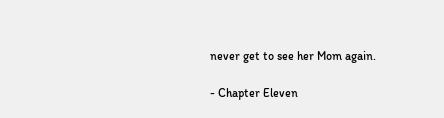never get to see her Mom again.

- Chapter Eleven